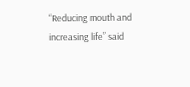“Reducing mouth and increasing life” said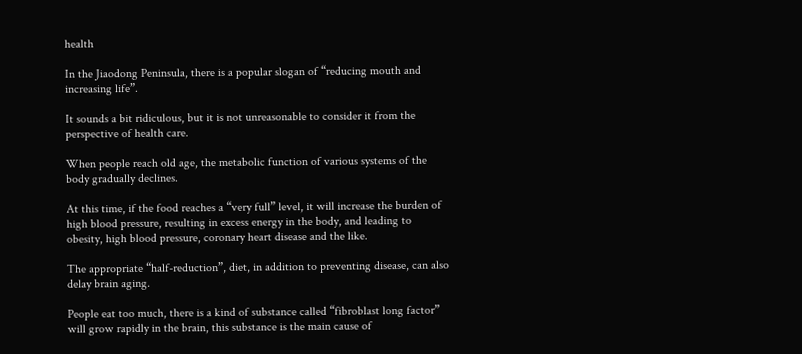health

In the Jiaodong Peninsula, there is a popular slogan of “reducing mouth and increasing life”.

It sounds a bit ridiculous, but it is not unreasonable to consider it from the perspective of health care.

When people reach old age, the metabolic function of various systems of the body gradually declines.

At this time, if the food reaches a “very full” level, it will increase the burden of high blood pressure, resulting in excess energy in the body, and leading to obesity, high blood pressure, coronary heart disease and the like.

The appropriate “half-reduction”, diet, in addition to preventing disease, can also delay brain aging.

People eat too much, there is a kind of substance called “fibroblast long factor” will grow rapidly in the brain, this substance is the main cause of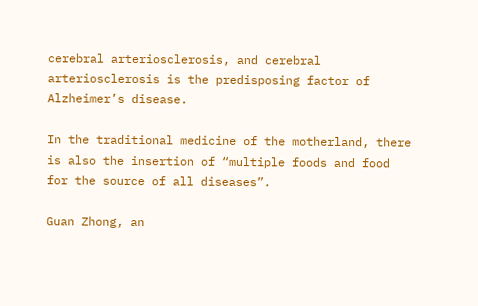cerebral arteriosclerosis, and cerebral arteriosclerosis is the predisposing factor of Alzheimer’s disease.

In the traditional medicine of the motherland, there is also the insertion of “multiple foods and food for the source of all diseases”.

Guan Zhong, an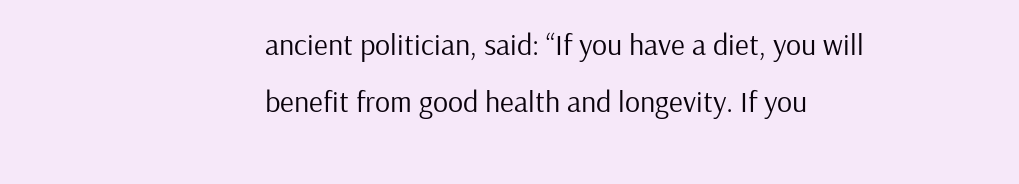ancient politician, said: “If you have a diet, you will benefit from good health and longevity. If you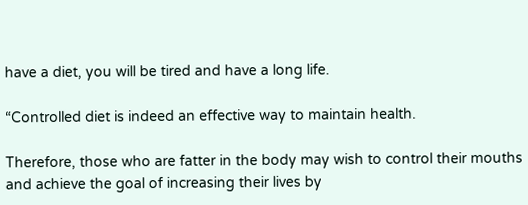have a diet, you will be tired and have a long life.

“Controlled diet is indeed an effective way to maintain health.

Therefore, those who are fatter in the body may wish to control their mouths and achieve the goal of increasing their lives by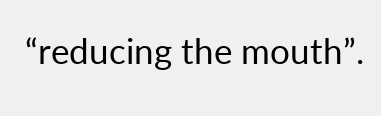“reducing the mouth”.